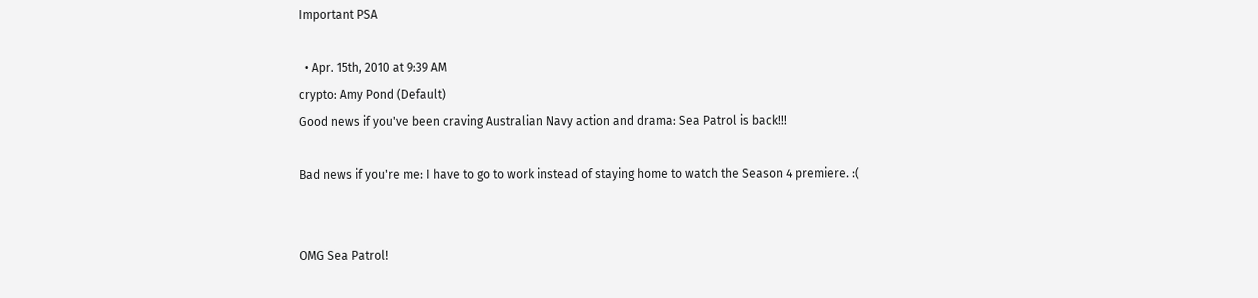Important PSA

  • Apr. 15th, 2010 at 9:39 AM
crypto: Amy Pond (Default)
Good news if you've been craving Australian Navy action and drama: Sea Patrol is back!!!

Bad news if you're me: I have to go to work instead of staying home to watch the Season 4 premiere. :(


OMG Sea Patrol!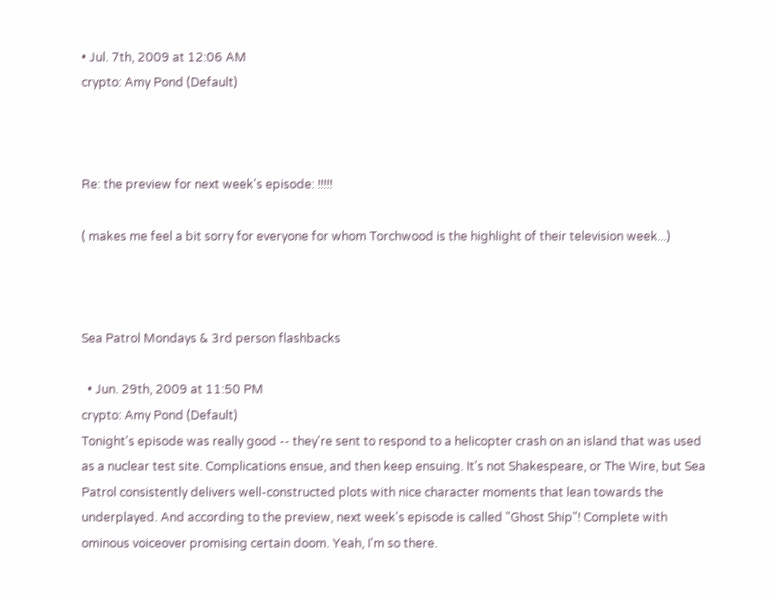• Jul. 7th, 2009 at 12:06 AM
crypto: Amy Pond (Default)



Re: the preview for next week's episode: !!!!!

( makes me feel a bit sorry for everyone for whom Torchwood is the highlight of their television week...)



Sea Patrol Mondays & 3rd person flashbacks

  • Jun. 29th, 2009 at 11:50 PM
crypto: Amy Pond (Default)
Tonight's episode was really good -- they're sent to respond to a helicopter crash on an island that was used as a nuclear test site. Complications ensue, and then keep ensuing. It's not Shakespeare, or The Wire, but Sea Patrol consistently delivers well-constructed plots with nice character moments that lean towards the underplayed. And according to the preview, next week's episode is called "Ghost Ship"! Complete with ominous voiceover promising certain doom. Yeah, I'm so there.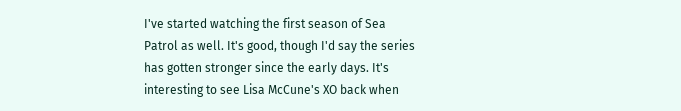I've started watching the first season of Sea Patrol as well. It's good, though I'd say the series has gotten stronger since the early days. It's interesting to see Lisa McCune's XO back when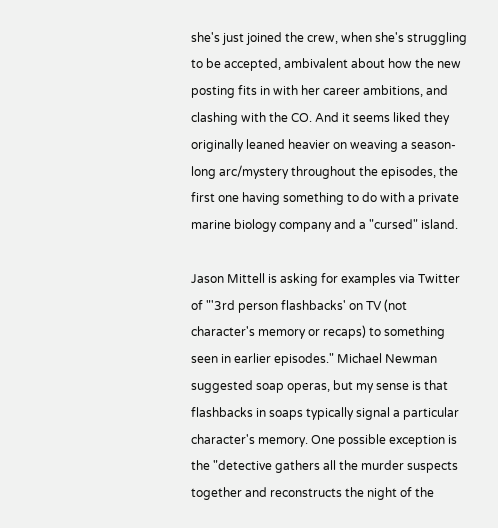she's just joined the crew, when she's struggling to be accepted, ambivalent about how the new posting fits in with her career ambitions, and clashing with the CO. And it seems liked they originally leaned heavier on weaving a season-long arc/mystery throughout the episodes, the first one having something to do with a private marine biology company and a "cursed" island.

Jason Mittell is asking for examples via Twitter of "'3rd person flashbacks' on TV (not character's memory or recaps) to something seen in earlier episodes." Michael Newman suggested soap operas, but my sense is that flashbacks in soaps typically signal a particular character's memory. One possible exception is the "detective gathers all the murder suspects together and reconstructs the night of the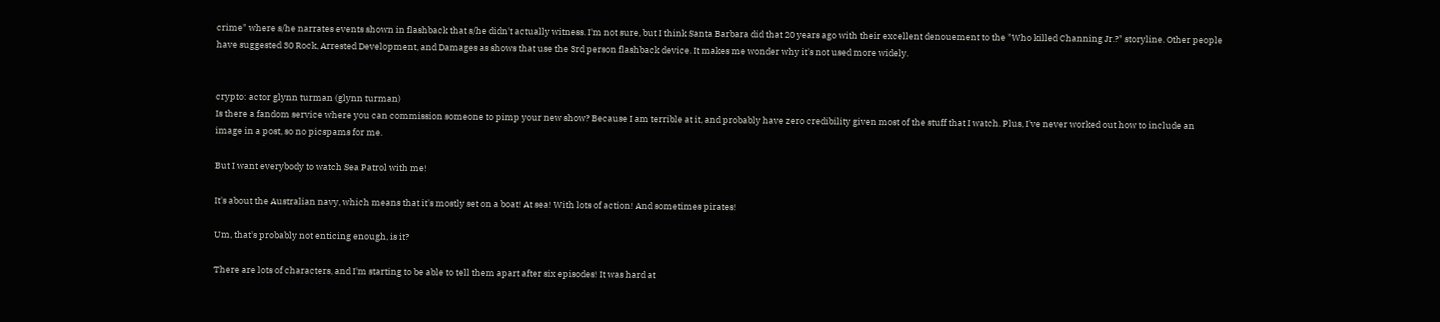crime" where s/he narrates events shown in flashback that s/he didn't actually witness. I'm not sure, but I think Santa Barbara did that 20 years ago with their excellent denouement to the "Who killed Channing Jr.?" storyline. Other people have suggested 30 Rock, Arrested Development, and Damages as shows that use the 3rd person flashback device. It makes me wonder why it's not used more widely.


crypto: actor glynn turman (glynn turman)
Is there a fandom service where you can commission someone to pimp your new show? Because I am terrible at it, and probably have zero credibility given most of the stuff that I watch. Plus, I've never worked out how to include an image in a post, so no picspams for me.

But I want everybody to watch Sea Patrol with me!

It's about the Australian navy, which means that it's mostly set on a boat! At sea! With lots of action! And sometimes pirates!

Um, that's probably not enticing enough, is it?

There are lots of characters, and I'm starting to be able to tell them apart after six episodes! It was hard at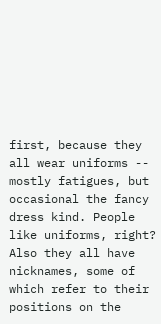first, because they all wear uniforms -- mostly fatigues, but occasional the fancy dress kind. People like uniforms, right? Also they all have nicknames, some of which refer to their positions on the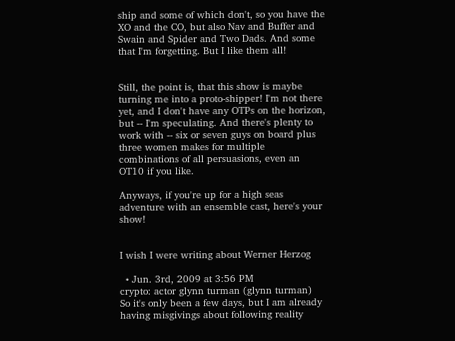ship and some of which don't, so you have the XO and the CO, but also Nav and Buffer and Swain and Spider and Two Dads. And some that I'm forgetting. But I like them all!


Still, the point is, that this show is maybe turning me into a proto-shipper! I'm not there yet, and I don't have any OTPs on the horizon, but -- I'm speculating. And there's plenty to work with -- six or seven guys on board plus three women makes for multiple combinations of all persuasions, even an OT10 if you like.

Anyways, if you're up for a high seas adventure with an ensemble cast, here's your show!


I wish I were writing about Werner Herzog

  • Jun. 3rd, 2009 at 3:56 PM
crypto: actor glynn turman (glynn turman)
So it's only been a few days, but I am already having misgivings about following reality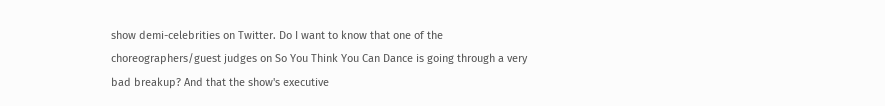show demi-celebrities on Twitter. Do I want to know that one of the choreographers/guest judges on So You Think You Can Dance is going through a very bad breakup? And that the show's executive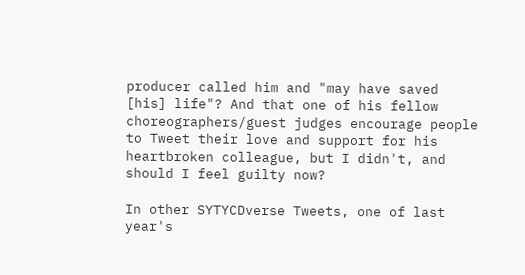producer called him and "may have saved [his] life"? And that one of his fellow choreographers/guest judges encourage people to Tweet their love and support for his heartbroken colleague, but I didn't, and should I feel guilty now?

In other SYTYCDverse Tweets, one of last year's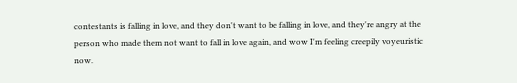contestants is falling in love, and they don't want to be falling in love, and they're angry at the person who made them not want to fall in love again, and wow I'm feeling creepily voyeuristic now.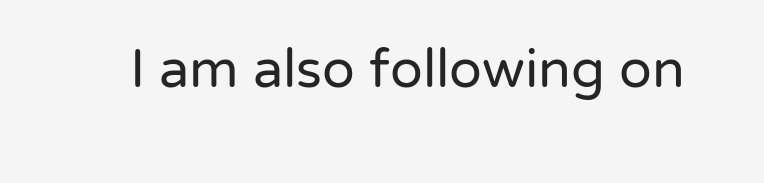I am also following on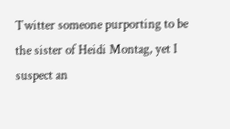Twitter someone purporting to be the sister of Heidi Montag, yet I suspect an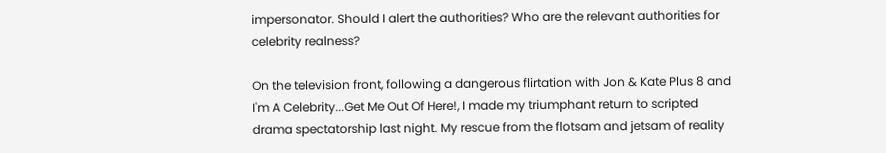impersonator. Should I alert the authorities? Who are the relevant authorities for celebrity realness?

On the television front, following a dangerous flirtation with Jon & Kate Plus 8 and I'm A Celebrity...Get Me Out Of Here!, I made my triumphant return to scripted drama spectatorship last night. My rescue from the flotsam and jetsam of reality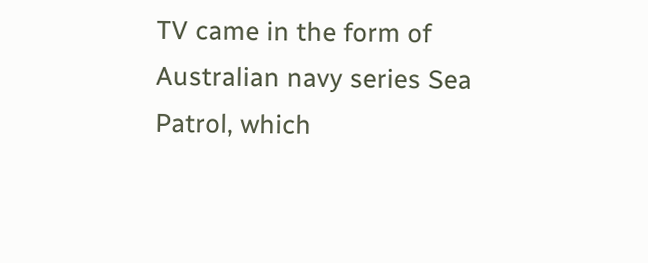TV came in the form of Australian navy series Sea Patrol, which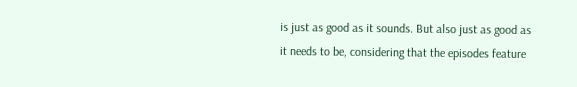is just as good as it sounds. But also just as good as it needs to be, considering that the episodes feature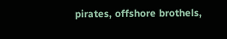pirates, offshore brothels,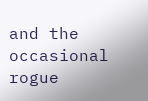and the occasional rogue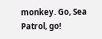monkey. Go, Sea Patrol, go!